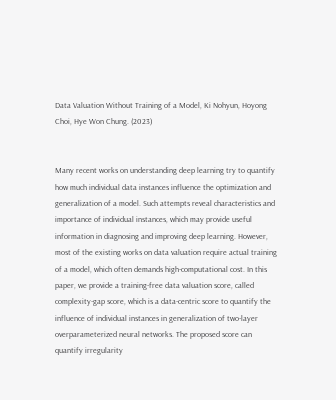Data Valuation Without Training of a Model, Ki Nohyun, Hoyong Choi, Hye Won Chung. (2023)


Many recent works on understanding deep learning try to quantify how much individual data instances influence the optimization and generalization of a model. Such attempts reveal characteristics and importance of individual instances, which may provide useful information in diagnosing and improving deep learning. However, most of the existing works on data valuation require actual training of a model, which often demands high-computational cost. In this paper, we provide a training-free data valuation score, called complexity-gap score, which is a data-centric score to quantify the influence of individual instances in generalization of two-layer overparameterized neural networks. The proposed score can quantify irregularity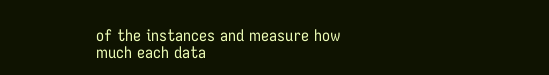of the instances and measure how much each data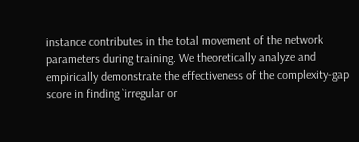instance contributes in the total movement of the network parameters during training. We theoretically analyze and empirically demonstrate the effectiveness of the complexity-gap score in finding `irregular or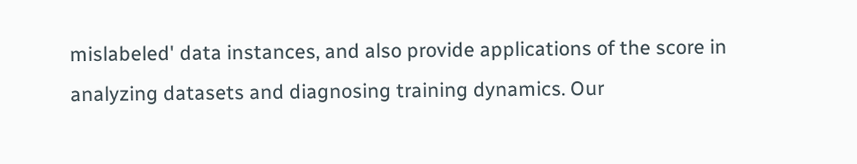mislabeled' data instances, and also provide applications of the score in analyzing datasets and diagnosing training dynamics. Our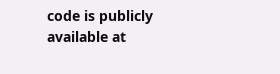code is publicly available at